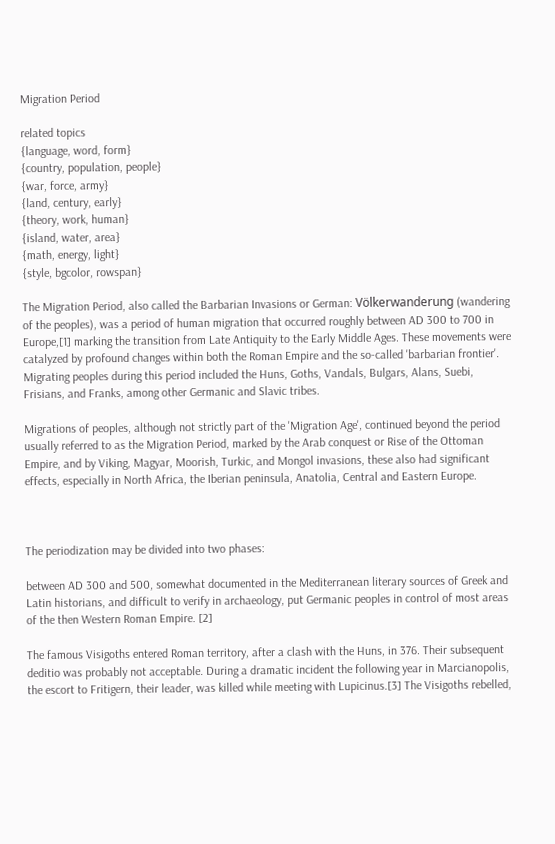Migration Period

related topics
{language, word, form}
{country, population, people}
{war, force, army}
{land, century, early}
{theory, work, human}
{island, water, area}
{math, energy, light}
{style, bgcolor, rowspan}

The Migration Period, also called the Barbarian Invasions or German: Völkerwanderung (wandering of the peoples), was a period of human migration that occurred roughly between AD 300 to 700 in Europe,[1] marking the transition from Late Antiquity to the Early Middle Ages. These movements were catalyzed by profound changes within both the Roman Empire and the so-called 'barbarian frontier'. Migrating peoples during this period included the Huns, Goths, Vandals, Bulgars, Alans, Suebi, Frisians, and Franks, among other Germanic and Slavic tribes.

Migrations of peoples, although not strictly part of the 'Migration Age', continued beyond the period usually referred to as the Migration Period, marked by the Arab conquest or Rise of the Ottoman Empire, and by Viking, Magyar, Moorish, Turkic, and Mongol invasions, these also had significant effects, especially in North Africa, the Iberian peninsula, Anatolia, Central and Eastern Europe.



The periodization may be divided into two phases:

between AD 300 and 500, somewhat documented in the Mediterranean literary sources of Greek and Latin historians, and difficult to verify in archaeology, put Germanic peoples in control of most areas of the then Western Roman Empire. [2]

The famous Visigoths entered Roman territory, after a clash with the Huns, in 376. Their subsequent deditio was probably not acceptable. During a dramatic incident the following year in Marcianopolis, the escort to Fritigern, their leader, was killed while meeting with Lupicinus.[3] The Visigoths rebelled,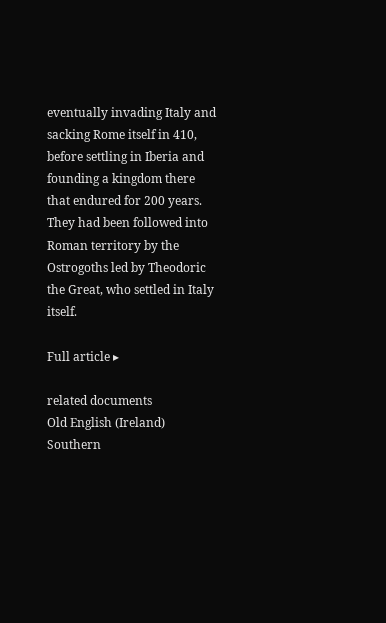eventually invading Italy and sacking Rome itself in 410, before settling in Iberia and founding a kingdom there that endured for 200 years. They had been followed into Roman territory by the Ostrogoths led by Theodoric the Great, who settled in Italy itself.

Full article ▸

related documents
Old English (Ireland)
Southern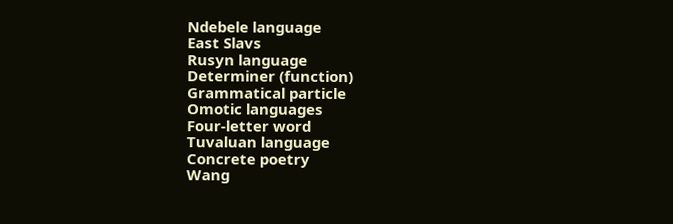Ndebele language
East Slavs
Rusyn language
Determiner (function)
Grammatical particle
Omotic languages
Four-letter word
Tuvaluan language
Concrete poetry
Wang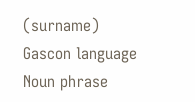(surname)
Gascon language
Noun phrase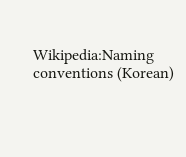Wikipedia:Naming conventions (Korean)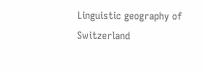Linguistic geography of Switzerland